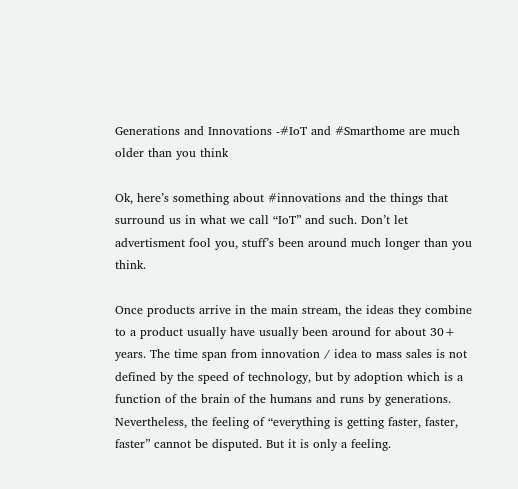Generations and Innovations -#IoT and #Smarthome are much older than you think

Ok, here’s something about #innovations and the things that surround us in what we call “IoT” and such. Don’t let advertisment fool you, stuff’s been around much longer than you think.

Once products arrive in the main stream, the ideas they combine to a product usually have usually been around for about 30+ years. The time span from innovation / idea to mass sales is not defined by the speed of technology, but by adoption which is a function of the brain of the humans and runs by generations. Nevertheless, the feeling of “everything is getting faster, faster, faster” cannot be disputed. But it is only a feeling.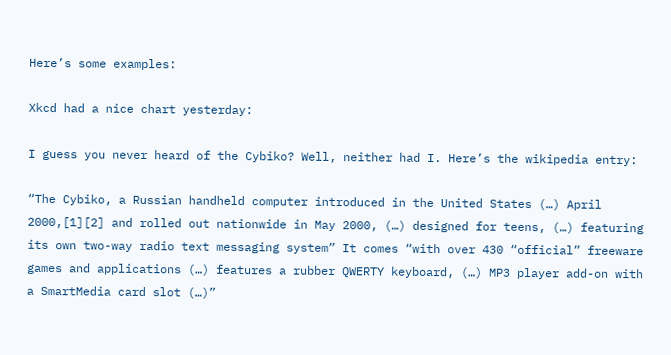Here’s some examples:

Xkcd had a nice chart yesterday:

I guess you never heard of the Cybiko? Well, neither had I. Here’s the wikipedia entry:

“The Cybiko, a Russian handheld computer introduced in the United States (…) April 2000,[1][2] and rolled out nationwide in May 2000, (…) designed for teens, (…) featuring its own two-way radio text messaging system” It comes “with over 430 “official” freeware games and applications (…) features a rubber QWERTY keyboard, (…) MP3 player add-on with a SmartMedia card slot (…)”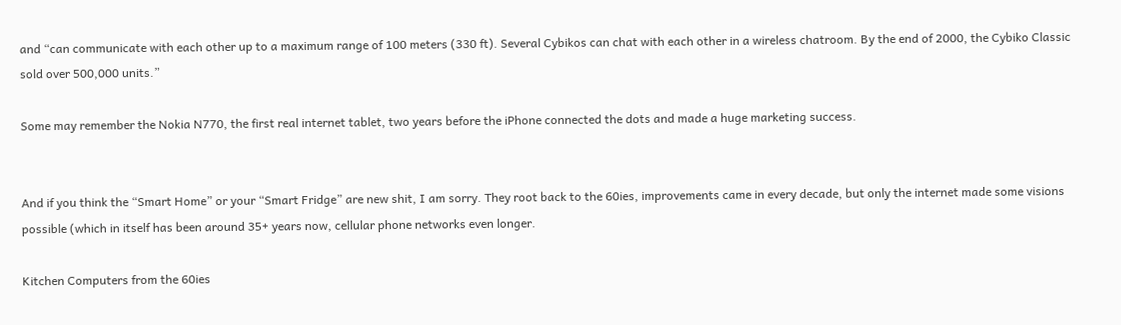and “can communicate with each other up to a maximum range of 100 meters (330 ft). Several Cybikos can chat with each other in a wireless chatroom. By the end of 2000, the Cybiko Classic sold over 500,000 units.”

Some may remember the Nokia N770, the first real internet tablet, two years before the iPhone connected the dots and made a huge marketing success.


And if you think the “Smart Home” or your “Smart Fridge” are new shit, I am sorry. They root back to the 60ies, improvements came in every decade, but only the internet made some visions possible (which in itself has been around 35+ years now, cellular phone networks even longer.

Kitchen Computers from the 60ies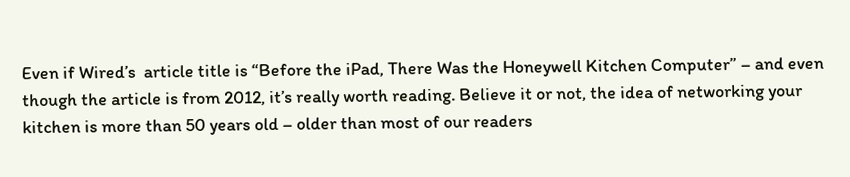Even if Wired’s  article title is “Before the iPad, There Was the Honeywell Kitchen Computer” – and even though the article is from 2012, it’s really worth reading. Believe it or not, the idea of networking your kitchen is more than 50 years old – older than most of our readers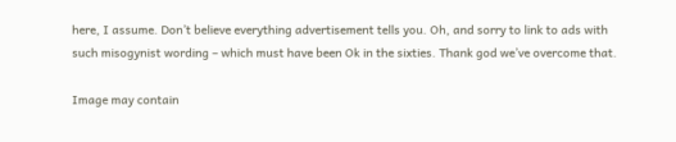here, I assume. Don’t believe everything advertisement tells you. Oh, and sorry to link to ads with such misogynist wording – which must have been Ok in the sixties. Thank god we’ve overcome that.

Image may contain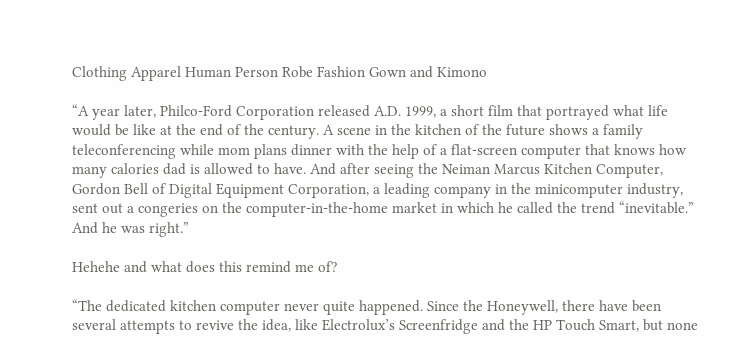Clothing Apparel Human Person Robe Fashion Gown and Kimono

“A year later, Philco-Ford Corporation released A.D. 1999, a short film that portrayed what life would be like at the end of the century. A scene in the kitchen of the future shows a family teleconferencing while mom plans dinner with the help of a flat-screen computer that knows how many calories dad is allowed to have. And after seeing the Neiman Marcus Kitchen Computer, Gordon Bell of Digital Equipment Corporation, a leading company in the minicomputer industry, sent out a congeries on the computer-in-the-home market in which he called the trend “inevitable.” And he was right.”

Hehehe and what does this remind me of?

“The dedicated kitchen computer never quite happened. Since the Honeywell, there have been several attempts to revive the idea, like Electrolux’s Screenfridge and the HP Touch Smart, but none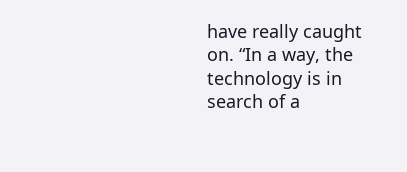have really caught on. “In a way, the technology is in search of a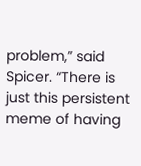problem,” said Spicer. “There is just this persistent meme of having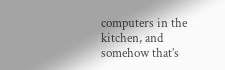computers in the kitchen, and somehow that’s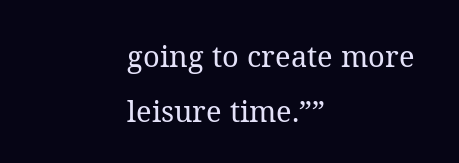going to create more leisure time.””